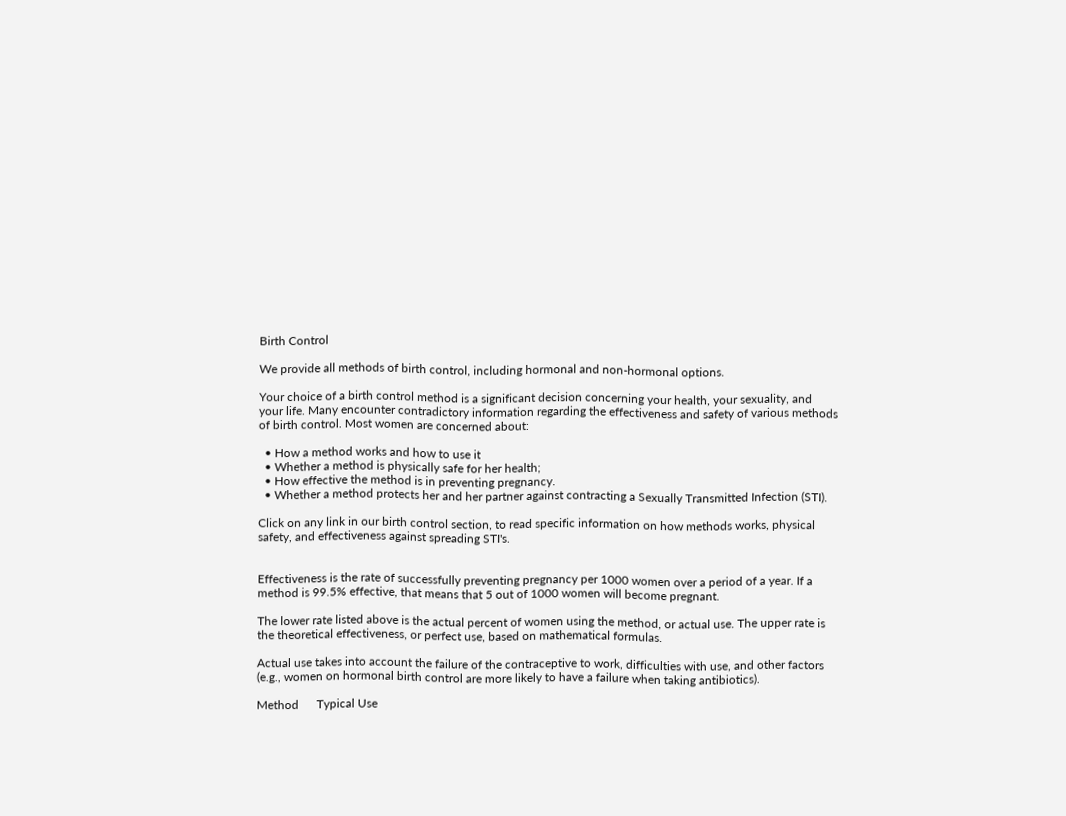Birth Control

We provide all methods of birth control, including hormonal and non-hormonal options.

Your choice of a birth control method is a significant decision concerning your health, your sexuality, and your life. Many encounter contradictory information regarding the effectiveness and safety of various methods of birth control. Most women are concerned about:

  • How a method works and how to use it
  • Whether a method is physically safe for her health;
  • How effective the method is in preventing pregnancy.
  • Whether a method protects her and her partner against contracting a Sexually Transmitted Infection (STI).

Click on any link in our birth control section, to read specific information on how methods works, physical safety, and effectiveness against spreading STI's.


Effectiveness is the rate of successfully preventing pregnancy per 1000 women over a period of a year. If a method is 99.5% effective, that means that 5 out of 1000 women will become pregnant.

The lower rate listed above is the actual percent of women using the method, or actual use. The upper rate is the theoretical effectiveness, or perfect use, based on mathematical formulas.

Actual use takes into account the failure of the contraceptive to work, difficulties with use, and other factors (e.g., women on hormonal birth control are more likely to have a failure when taking antibiotics).

Method      Typical Use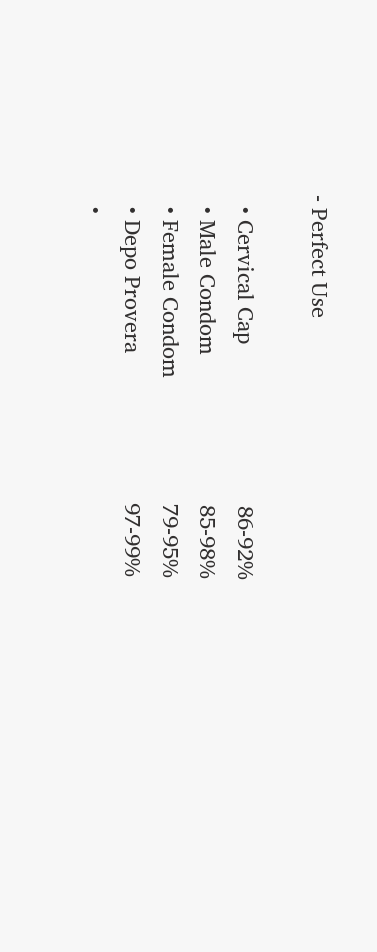- Perfect Use

  • Cervical Cap                           86-92%
  • Male Condom                         85-98%
  • Female Condom                     79-95%
  • Depo Provera                         97-99%
  •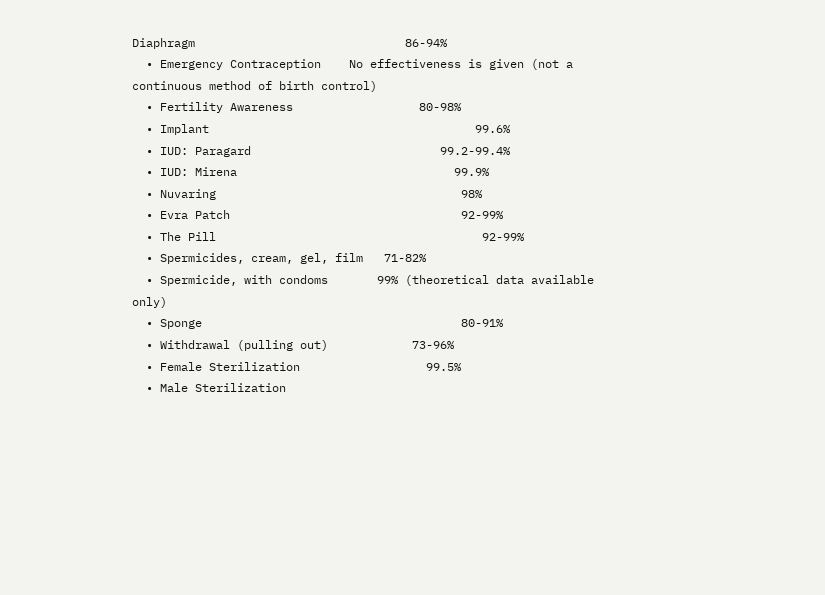Diaphragm                              86-94%
  • Emergency Contraception    No effectiveness is given (not a continuous method of birth control)
  • Fertility Awareness                  80-98%
  • Implant                                      99.6%
  • IUD: Paragard                           99.2-99.4%
  • IUD: Mirena                               99.9%
  • Nuvaring                                   98%
  • Evra Patch                                 92-99%
  • The Pill                                      92-99%
  • Spermicides, cream, gel, film   71-82%
  • Spermicide, with condoms       99% (theoretical data available only)
  • Sponge                                     80-91%
  • Withdrawal (pulling out)            73-96%
  • Female Sterilization                  99.5%
  • Male Sterilization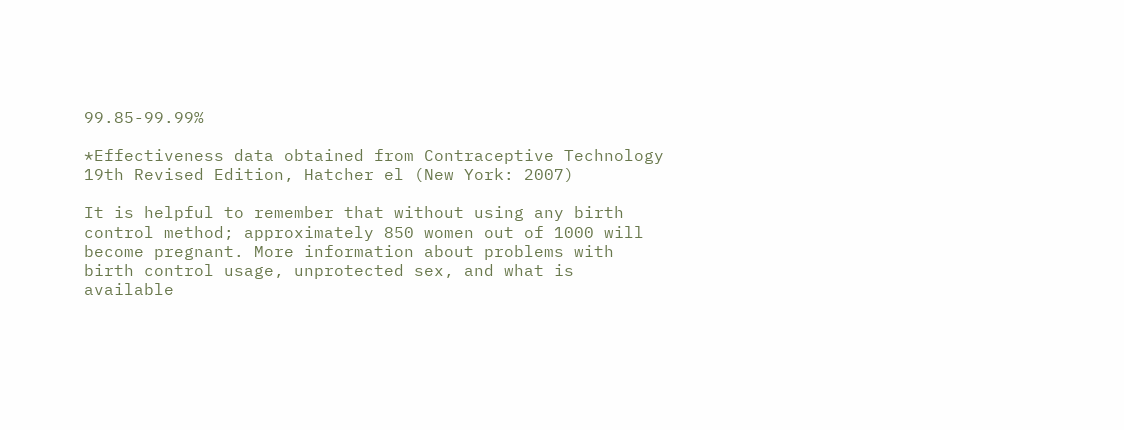99.85-99.99%

*Effectiveness data obtained from Contraceptive Technology 19th Revised Edition, Hatcher el (New York: 2007)

It is helpful to remember that without using any birth control method; approximately 850 women out of 1000 will become pregnant. More information about problems with birth control usage, unprotected sex, and what is available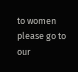to women please go to our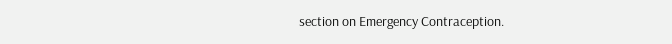section on Emergency Contraception.